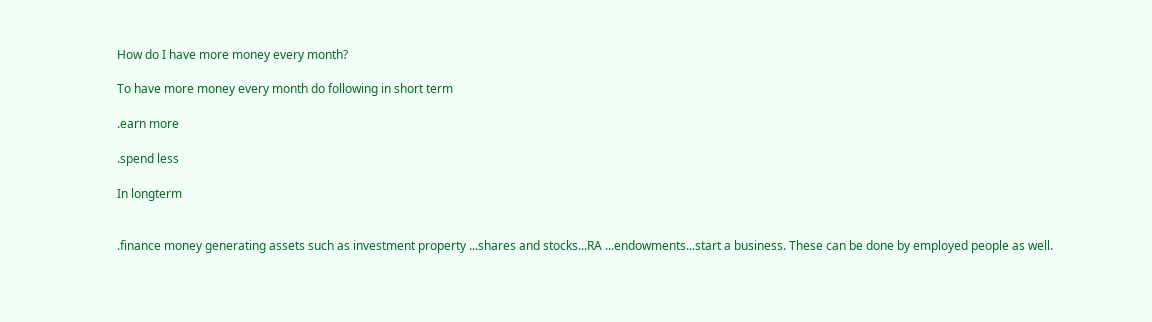How do I have more money every month?

To have more money every month do following in short term

.earn more

.spend less

In longterm


.finance money generating assets such as investment property ...shares and stocks...RA ...endowments...start a business. These can be done by employed people as well.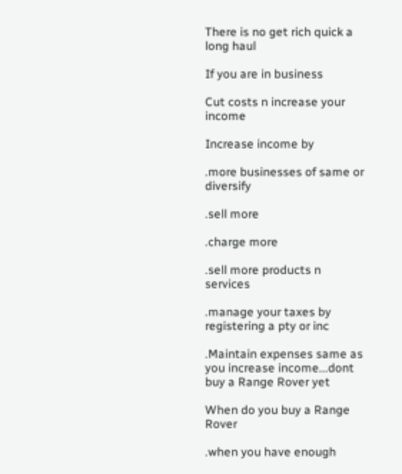There is no get rich quick a long haul

If you are in business

Cut costs n increase your income

Increase income by

.more businesses of same or diversify

.sell more

.charge more

.sell more products n services

.manage your taxes by registering a pty or inc

.Maintain expenses same as you increase income...dont buy a Range Rover yet

When do you buy a Range Rover

.when you have enough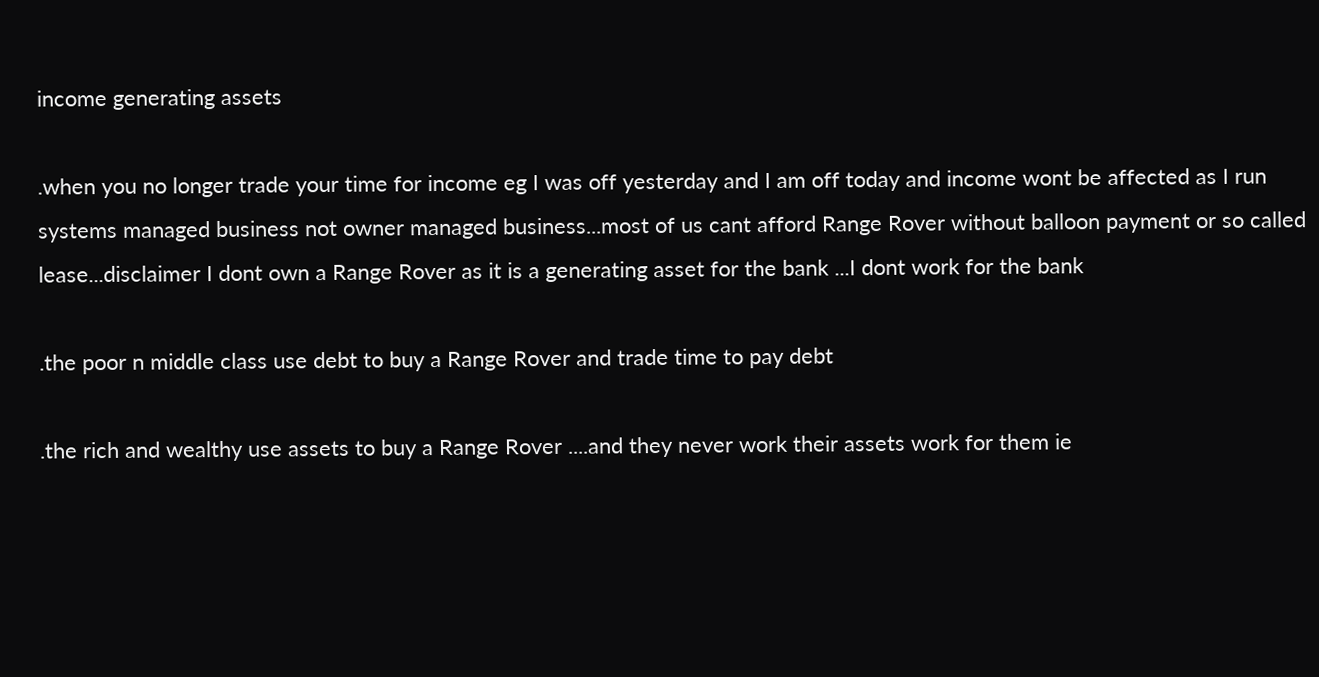income generating assets

.when you no longer trade your time for income eg I was off yesterday and I am off today and income wont be affected as I run systems managed business not owner managed business...most of us cant afford Range Rover without balloon payment or so called lease...disclaimer I dont own a Range Rover as it is a generating asset for the bank ...I dont work for the bank

.the poor n middle class use debt to buy a Range Rover and trade time to pay debt

.the rich and wealthy use assets to buy a Range Rover ....and they never work their assets work for them ie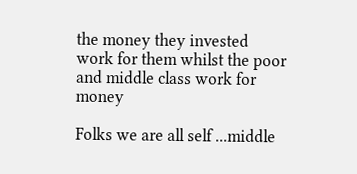the money they invested work for them whilst the poor and middle class work for money

Folks we are all self ...middle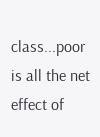class...poor is all the net effect of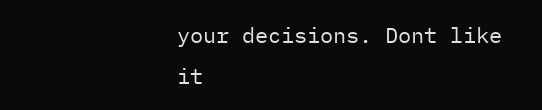your decisions. Dont like it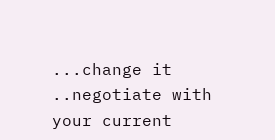...change it ..negotiate with your current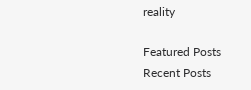reality

Featured Posts
Recent Posts